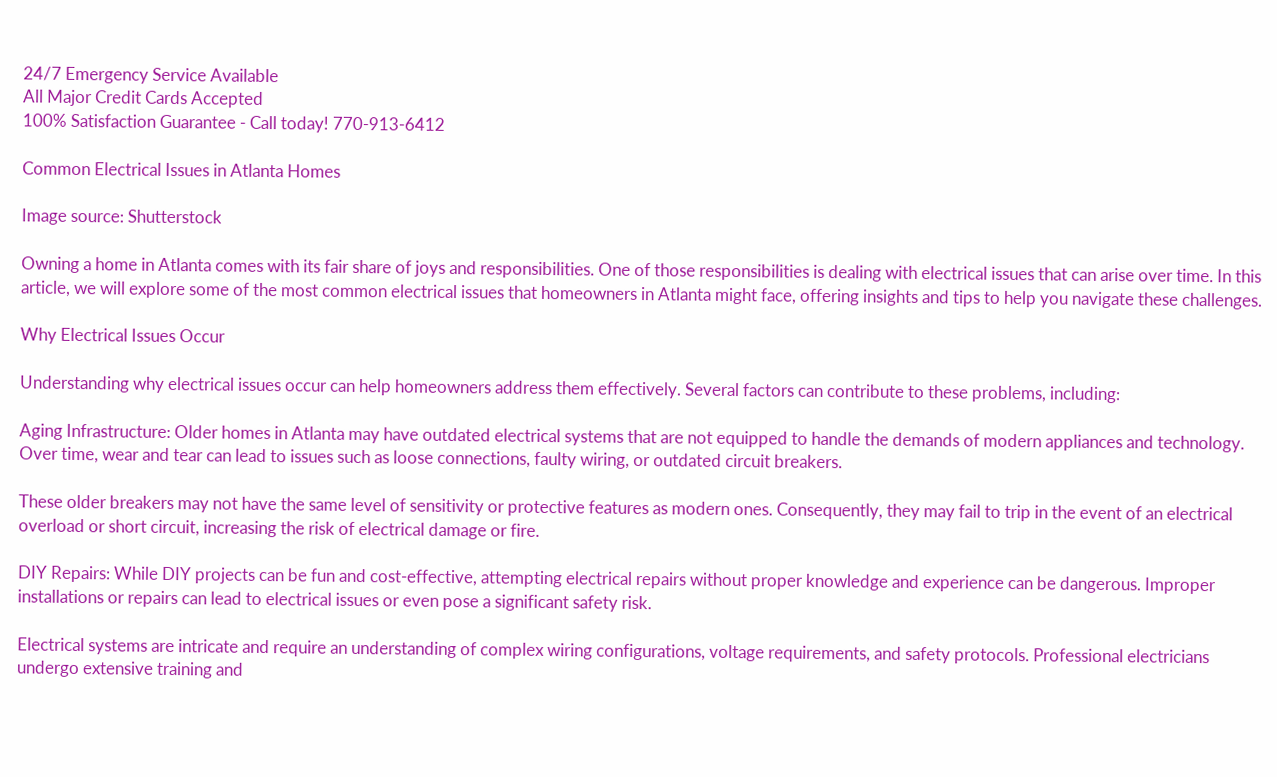24/7 Emergency Service Available
All Major Credit Cards Accepted
100% Satisfaction Guarantee - Call today! 770-913-6412

Common Electrical Issues in Atlanta Homes

Image source: Shutterstock

Owning a home in Atlanta comes with its fair share of joys and responsibilities. One of those responsibilities is dealing with electrical issues that can arise over time. In this article, we will explore some of the most common electrical issues that homeowners in Atlanta might face, offering insights and tips to help you navigate these challenges.

Why Electrical Issues Occur

Understanding why electrical issues occur can help homeowners address them effectively. Several factors can contribute to these problems, including:

Aging Infrastructure: Older homes in Atlanta may have outdated electrical systems that are not equipped to handle the demands of modern appliances and technology. Over time, wear and tear can lead to issues such as loose connections, faulty wiring, or outdated circuit breakers.

These older breakers may not have the same level of sensitivity or protective features as modern ones. Consequently, they may fail to trip in the event of an electrical overload or short circuit, increasing the risk of electrical damage or fire.

DIY Repairs: While DIY projects can be fun and cost-effective, attempting electrical repairs without proper knowledge and experience can be dangerous. Improper installations or repairs can lead to electrical issues or even pose a significant safety risk.

Electrical systems are intricate and require an understanding of complex wiring configurations, voltage requirements, and safety protocols. Professional electricians undergo extensive training and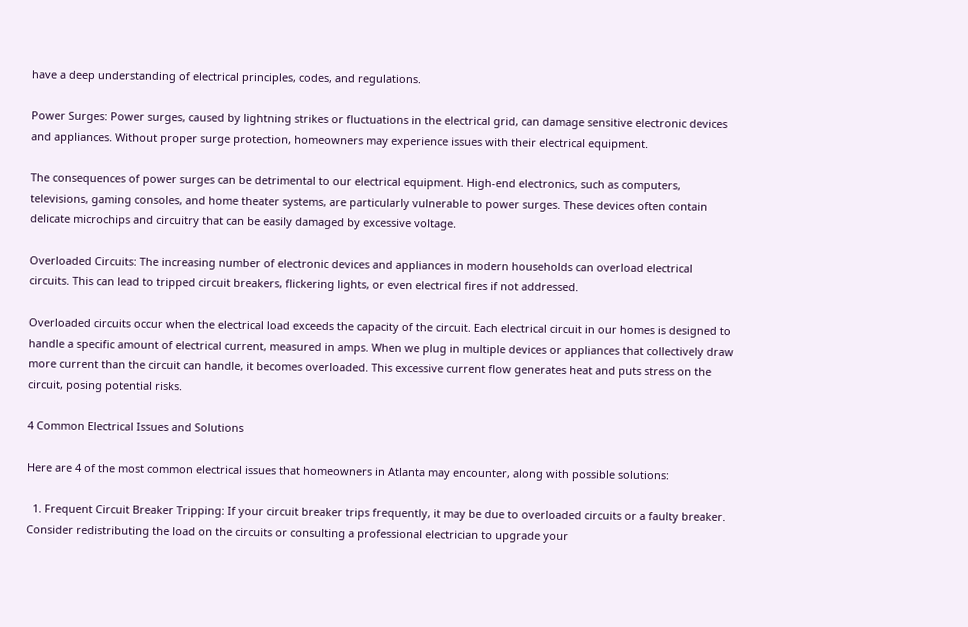have a deep understanding of electrical principles, codes, and regulations.

Power Surges: Power surges, caused by lightning strikes or fluctuations in the electrical grid, can damage sensitive electronic devices and appliances. Without proper surge protection, homeowners may experience issues with their electrical equipment.

The consequences of power surges can be detrimental to our electrical equipment. High-end electronics, such as computers, televisions, gaming consoles, and home theater systems, are particularly vulnerable to power surges. These devices often contain delicate microchips and circuitry that can be easily damaged by excessive voltage.

Overloaded Circuits: The increasing number of electronic devices and appliances in modern households can overload electrical circuits. This can lead to tripped circuit breakers, flickering lights, or even electrical fires if not addressed.

Overloaded circuits occur when the electrical load exceeds the capacity of the circuit. Each electrical circuit in our homes is designed to handle a specific amount of electrical current, measured in amps. When we plug in multiple devices or appliances that collectively draw more current than the circuit can handle, it becomes overloaded. This excessive current flow generates heat and puts stress on the circuit, posing potential risks.

4 Common Electrical Issues and Solutions

Here are 4 of the most common electrical issues that homeowners in Atlanta may encounter, along with possible solutions:

  1. Frequent Circuit Breaker Tripping: If your circuit breaker trips frequently, it may be due to overloaded circuits or a faulty breaker. Consider redistributing the load on the circuits or consulting a professional electrician to upgrade your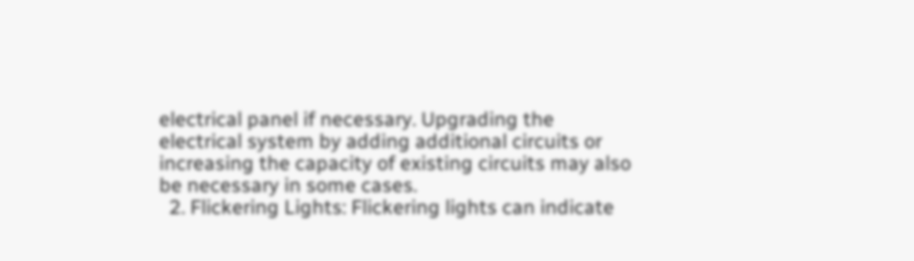electrical panel if necessary. Upgrading the electrical system by adding additional circuits or increasing the capacity of existing circuits may also be necessary in some cases.
  2. Flickering Lights: Flickering lights can indicate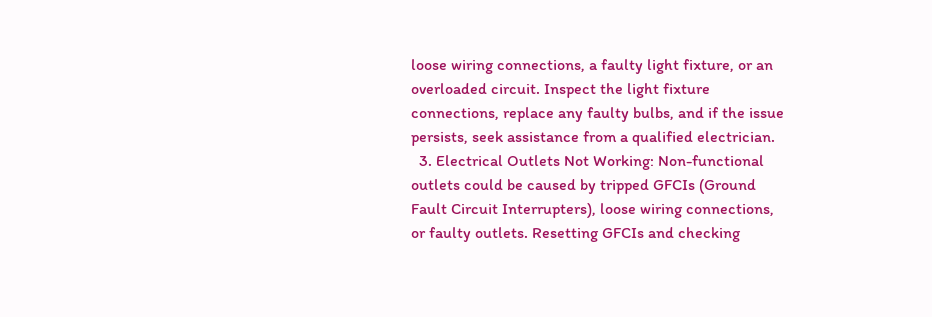loose wiring connections, a faulty light fixture, or an overloaded circuit. Inspect the light fixture connections, replace any faulty bulbs, and if the issue persists, seek assistance from a qualified electrician.
  3. Electrical Outlets Not Working: Non-functional outlets could be caused by tripped GFCIs (Ground Fault Circuit Interrupters), loose wiring connections, or faulty outlets. Resetting GFCIs and checking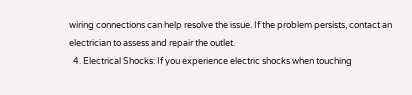wiring connections can help resolve the issue. If the problem persists, contact an electrician to assess and repair the outlet.
  4. Electrical Shocks: If you experience electric shocks when touching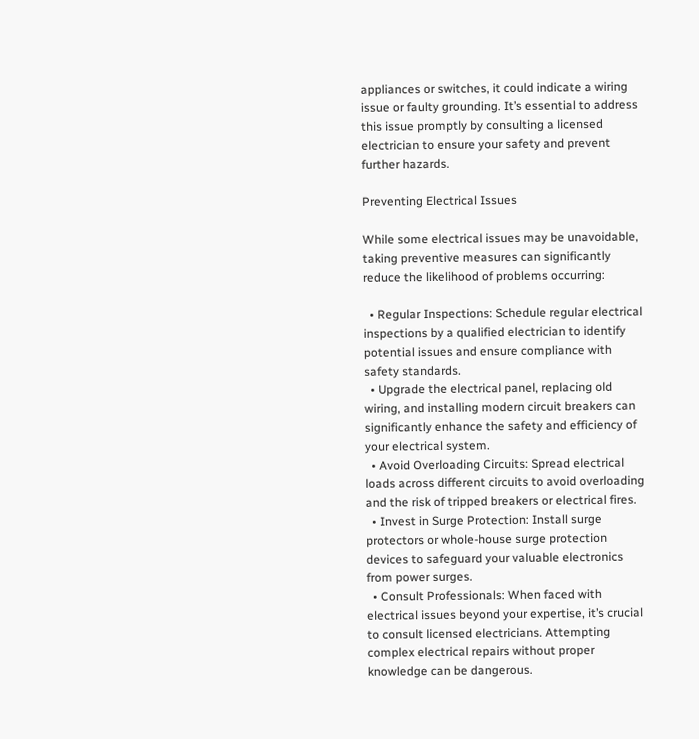appliances or switches, it could indicate a wiring issue or faulty grounding. It’s essential to address this issue promptly by consulting a licensed electrician to ensure your safety and prevent further hazards.

Preventing Electrical Issues

While some electrical issues may be unavoidable, taking preventive measures can significantly reduce the likelihood of problems occurring:

  • Regular Inspections: Schedule regular electrical inspections by a qualified electrician to identify potential issues and ensure compliance with safety standards.
  • Upgrade the electrical panel, replacing old wiring, and installing modern circuit breakers can significantly enhance the safety and efficiency of your electrical system.
  • Avoid Overloading Circuits: Spread electrical loads across different circuits to avoid overloading and the risk of tripped breakers or electrical fires.
  • Invest in Surge Protection: Install surge protectors or whole-house surge protection devices to safeguard your valuable electronics from power surges.
  • Consult Professionals: When faced with electrical issues beyond your expertise, it’s crucial to consult licensed electricians. Attempting complex electrical repairs without proper knowledge can be dangerous.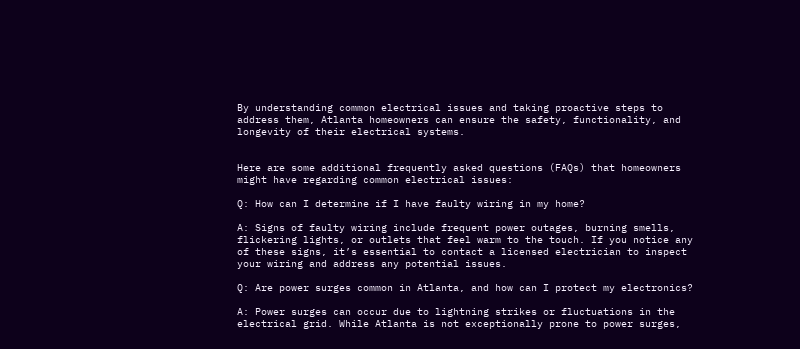By understanding common electrical issues and taking proactive steps to address them, Atlanta homeowners can ensure the safety, functionality, and longevity of their electrical systems.


Here are some additional frequently asked questions (FAQs) that homeowners might have regarding common electrical issues:

Q: How can I determine if I have faulty wiring in my home?

A: Signs of faulty wiring include frequent power outages, burning smells, flickering lights, or outlets that feel warm to the touch. If you notice any of these signs, it’s essential to contact a licensed electrician to inspect your wiring and address any potential issues.

Q: Are power surges common in Atlanta, and how can I protect my electronics?

A: Power surges can occur due to lightning strikes or fluctuations in the electrical grid. While Atlanta is not exceptionally prone to power surges,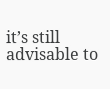it’s still advisable to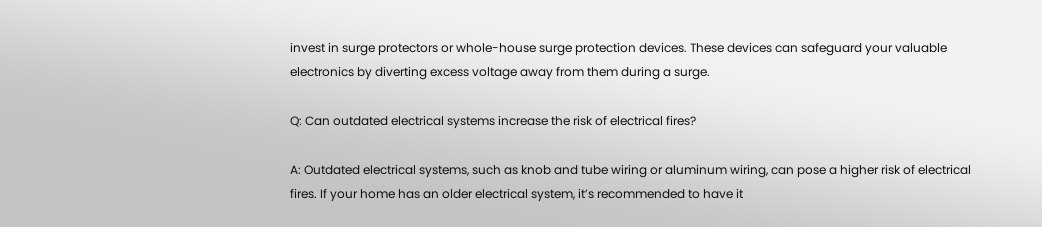invest in surge protectors or whole-house surge protection devices. These devices can safeguard your valuable electronics by diverting excess voltage away from them during a surge.

Q: Can outdated electrical systems increase the risk of electrical fires?

A: Outdated electrical systems, such as knob and tube wiring or aluminum wiring, can pose a higher risk of electrical fires. If your home has an older electrical system, it’s recommended to have it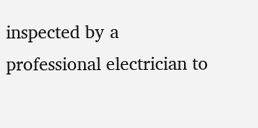inspected by a professional electrician to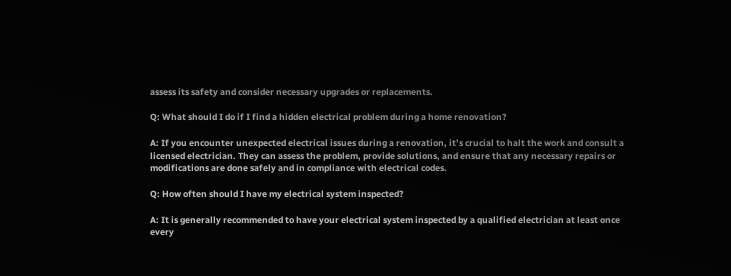assess its safety and consider necessary upgrades or replacements.

Q: What should I do if I find a hidden electrical problem during a home renovation?

A: If you encounter unexpected electrical issues during a renovation, it’s crucial to halt the work and consult a licensed electrician. They can assess the problem, provide solutions, and ensure that any necessary repairs or modifications are done safely and in compliance with electrical codes.

Q: How often should I have my electrical system inspected?

A: It is generally recommended to have your electrical system inspected by a qualified electrician at least once every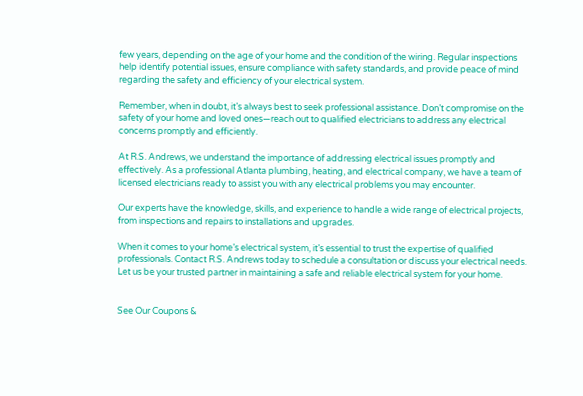few years, depending on the age of your home and the condition of the wiring. Regular inspections help identify potential issues, ensure compliance with safety standards, and provide peace of mind regarding the safety and efficiency of your electrical system.

Remember, when in doubt, it’s always best to seek professional assistance. Don’t compromise on the safety of your home and loved ones—reach out to qualified electricians to address any electrical concerns promptly and efficiently.

At R.S. Andrews, we understand the importance of addressing electrical issues promptly and effectively. As a professional Atlanta plumbing, heating, and electrical company, we have a team of licensed electricians ready to assist you with any electrical problems you may encounter.

Our experts have the knowledge, skills, and experience to handle a wide range of electrical projects, from inspections and repairs to installations and upgrades.

When it comes to your home’s electrical system, it’s essential to trust the expertise of qualified professionals. Contact R.S. Andrews today to schedule a consultation or discuss your electrical needs. Let us be your trusted partner in maintaining a safe and reliable electrical system for your home.


See Our Coupons &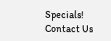Specials!
Contact Us